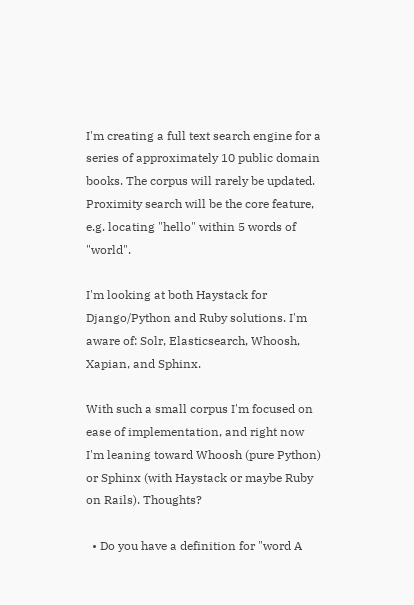I'm creating a full text search engine for a series of approximately 10 public domain books. The corpus will rarely be updated. Proximity search will be the core feature, e.g. locating "hello" within 5 words of "world".

I'm looking at both Haystack for Django/Python and Ruby solutions. I'm aware of: Solr, Elasticsearch, Whoosh, Xapian, and Sphinx.

With such a small corpus I'm focused on ease of implementation, and right now I'm leaning toward Whoosh (pure Python) or Sphinx (with Haystack or maybe Ruby on Rails). Thoughts?

  • Do you have a definition for "word A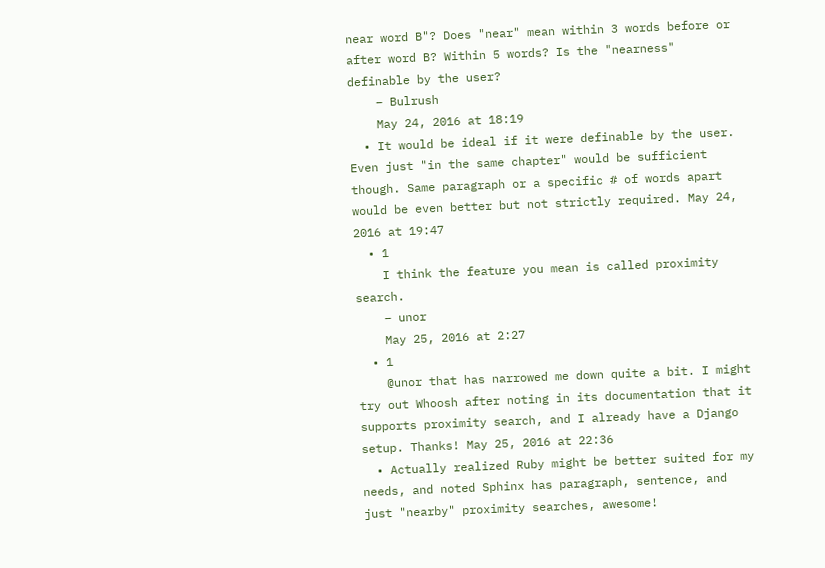near word B"? Does "near" mean within 3 words before or after word B? Within 5 words? Is the "nearness" definable by the user?
    – Bulrush
    May 24, 2016 at 18:19
  • It would be ideal if it were definable by the user. Even just "in the same chapter" would be sufficient though. Same paragraph or a specific # of words apart would be even better but not strictly required. May 24, 2016 at 19:47
  • 1
    I think the feature you mean is called proximity search.
    – unor
    May 25, 2016 at 2:27
  • 1
    @unor that has narrowed me down quite a bit. I might try out Whoosh after noting in its documentation that it supports proximity search, and I already have a Django setup. Thanks! May 25, 2016 at 22:36
  • Actually realized Ruby might be better suited for my needs, and noted Sphinx has paragraph, sentence, and just "nearby" proximity searches, awesome!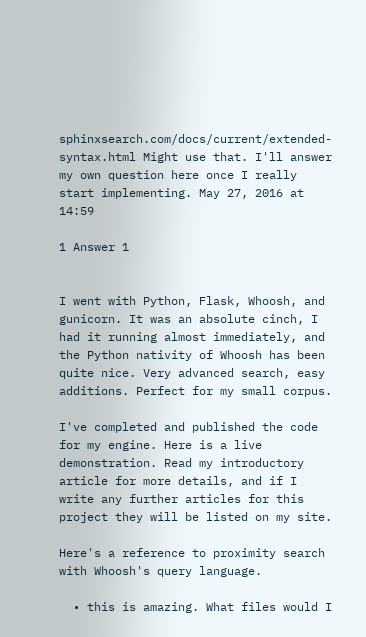sphinxsearch.com/docs/current/extended-syntax.html Might use that. I'll answer my own question here once I really start implementing. May 27, 2016 at 14:59

1 Answer 1


I went with Python, Flask, Whoosh, and gunicorn. It was an absolute cinch, I had it running almost immediately, and the Python nativity of Whoosh has been quite nice. Very advanced search, easy additions. Perfect for my small corpus.

I've completed and published the code for my engine. Here is a live demonstration. Read my introductory article for more details, and if I write any further articles for this project they will be listed on my site.

Here's a reference to proximity search with Whoosh's query language.

  • this is amazing. What files would I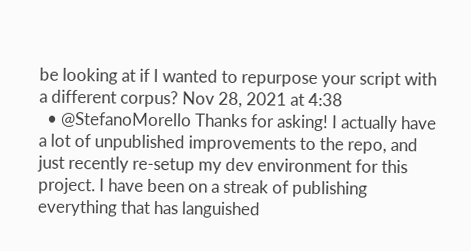be looking at if I wanted to repurpose your script with a different corpus? Nov 28, 2021 at 4:38
  • @StefanoMorello Thanks for asking! I actually have a lot of unpublished improvements to the repo, and just recently re-setup my dev environment for this project. I have been on a streak of publishing everything that has languished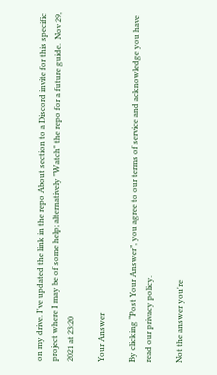on my drive. I've updated the link in the repo About section to a Discord invite for this specific project where I may be of some help; alternatively "Watch" the repo for a future guide.  Nov 29, 2021 at 23:20

Your Answer

By clicking “Post Your Answer”, you agree to our terms of service and acknowledge you have read our privacy policy.

Not the answer you're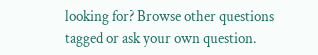looking for? Browse other questions tagged or ask your own question.